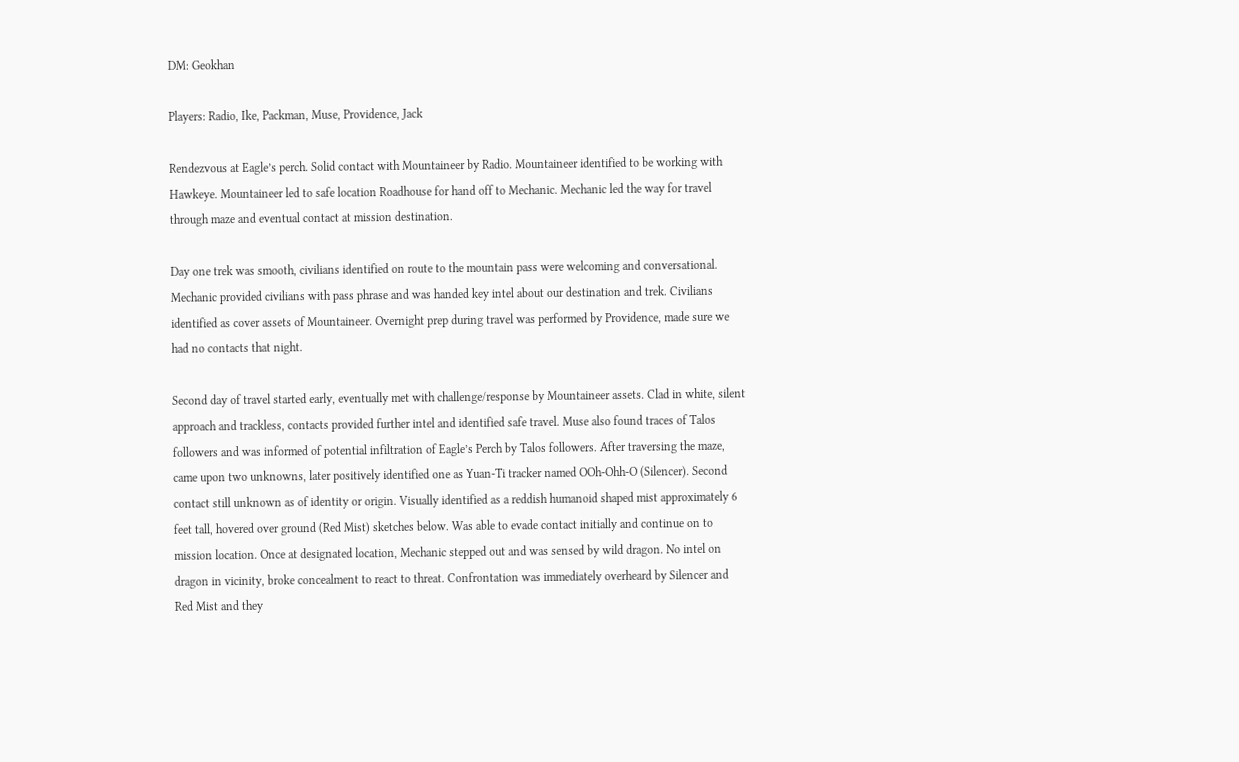DM: Geokhan

Players: Radio, Ike, Packman, Muse, Providence, Jack

Rendezvous at Eagle’s perch. Solid contact with Mountaineer by Radio. Mountaineer identified to be working with Hawkeye. Mountaineer led to safe location Roadhouse for hand off to Mechanic. Mechanic led the way for travel through maze and eventual contact at mission destination.

Day one trek was smooth, civilians identified on route to the mountain pass were welcoming and conversational. Mechanic provided civilians with pass phrase and was handed key intel about our destination and trek. Civilians identified as cover assets of Mountaineer. Overnight prep during travel was performed by Providence, made sure we had no contacts that night.

Second day of travel started early, eventually met with challenge/response by Mountaineer assets. Clad in white, silent approach and trackless, contacts provided further intel and identified safe travel. Muse also found traces of Talos followers and was informed of potential infiltration of Eagle’s Perch by Talos followers. After traversing the maze, came upon two unknowns, later positively identified one as Yuan-Ti tracker named OOh-Ohh-O (Silencer). Second contact still unknown as of identity or origin. Visually identified as a reddish humanoid shaped mist approximately 6 feet tall, hovered over ground (Red Mist) sketches below. Was able to evade contact initially and continue on to mission location. Once at designated location, Mechanic stepped out and was sensed by wild dragon. No intel on dragon in vicinity, broke concealment to react to threat. Confrontation was immediately overheard by Silencer and Red Mist and they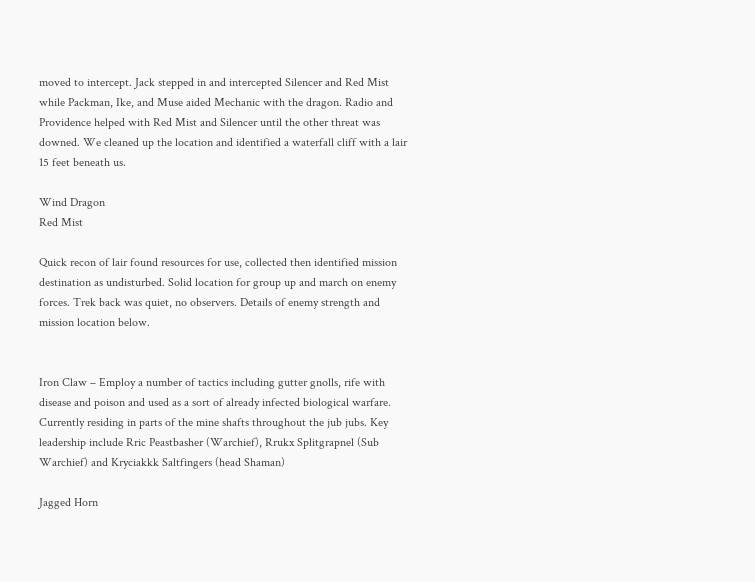moved to intercept. Jack stepped in and intercepted Silencer and Red Mist while Packman, Ike, and Muse aided Mechanic with the dragon. Radio and Providence helped with Red Mist and Silencer until the other threat was downed. We cleaned up the location and identified a waterfall cliff with a lair 15 feet beneath us.

Wind Dragon
Red Mist

Quick recon of lair found resources for use, collected then identified mission destination as undisturbed. Solid location for group up and march on enemy forces. Trek back was quiet, no observers. Details of enemy strength and mission location below.


Iron Claw – Employ a number of tactics including gutter gnolls, rife with disease and poison and used as a sort of already infected biological warfare. Currently residing in parts of the mine shafts throughout the jub jubs. Key leadership include Rric Peastbasher (Warchief), Rrukx Splitgrapnel (Sub Warchief) and Kryciakkk Saltfingers (head Shaman)

Jagged Horn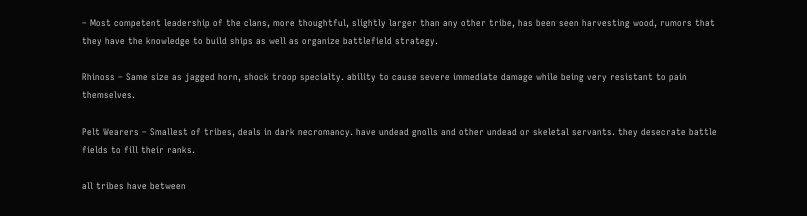– Most competent leadership of the clans, more thoughtful, slightly larger than any other tribe, has been seen harvesting wood, rumors that they have the knowledge to build ships as well as organize battlefield strategy.

Rhinoss – Same size as jagged horn, shock troop specialty. ability to cause severe immediate damage while being very resistant to pain themselves.

Pelt Wearers – Smallest of tribes, deals in dark necromancy. have undead gnolls and other undead or skeletal servants. they desecrate battle fields to fill their ranks.

all tribes have between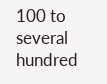100 to several hundred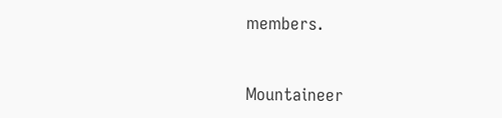members.


Mountaineer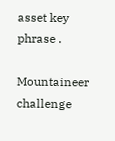asset key phrase .

Mountaineer challenge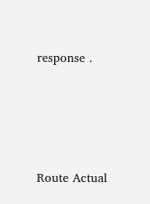response .





Route Actual